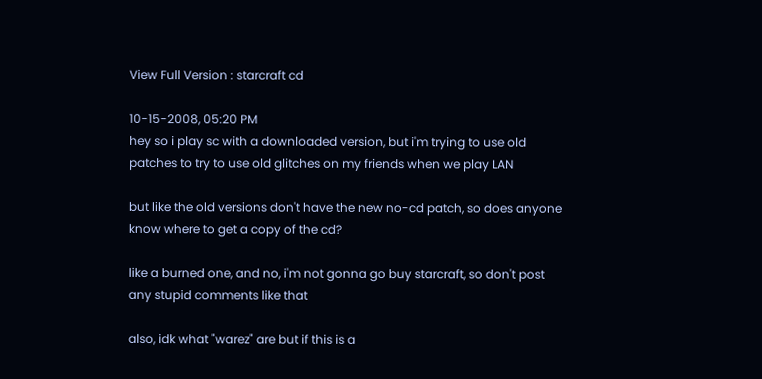View Full Version : starcraft cd

10-15-2008, 05:20 PM
hey so i play sc with a downloaded version, but i'm trying to use old patches to try to use old glitches on my friends when we play LAN

but like the old versions don't have the new no-cd patch, so does anyone know where to get a copy of the cd?

like a burned one, and no, i'm not gonna go buy starcraft, so don't post any stupid comments like that

also, idk what "warez" are but if this is a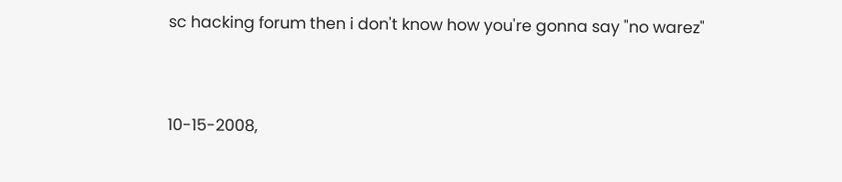sc hacking forum then i don't know how you're gonna say "no warez"


10-15-2008,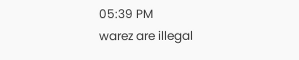05:39 PM
warez are illegal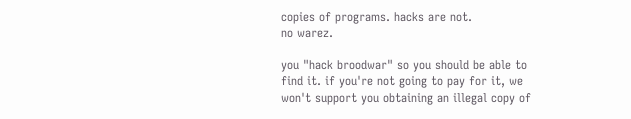copies of programs. hacks are not.
no warez.

you "hack broodwar" so you should be able to find it. if you're not going to pay for it, we won't support you obtaining an illegal copy of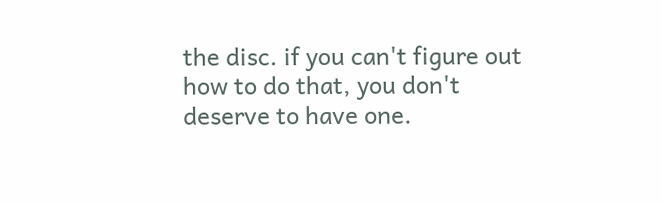the disc. if you can't figure out how to do that, you don't deserve to have one.